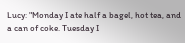Lucy: "Monday I ate half a bagel, hot tea, and a can of coke. Tuesday I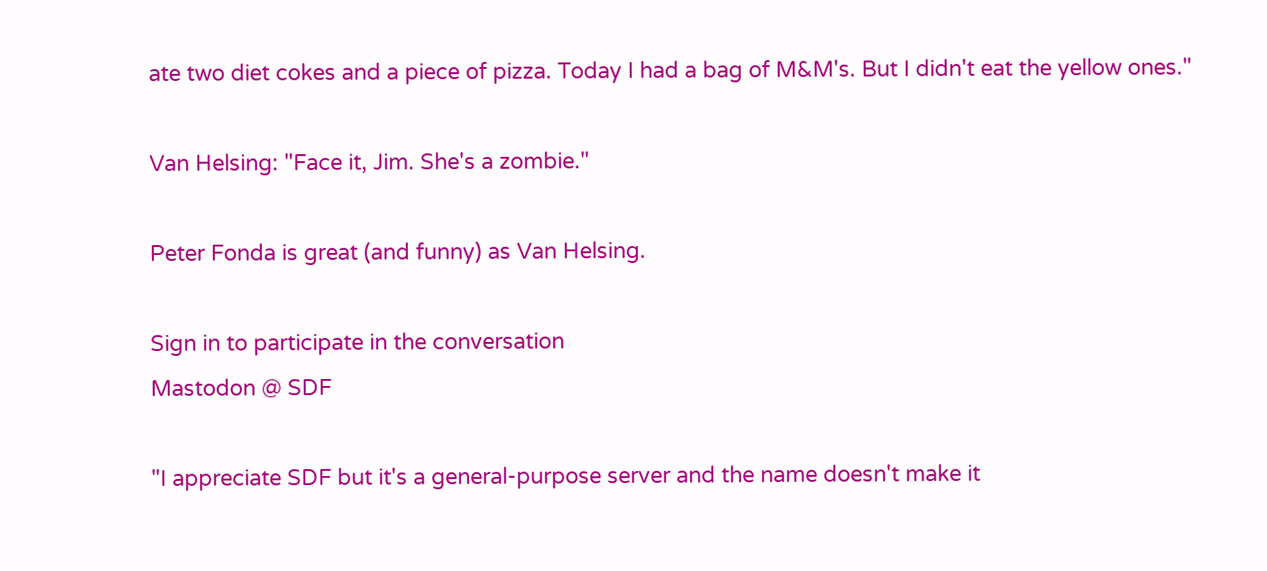ate two diet cokes and a piece of pizza. Today I had a bag of M&M's. But I didn't eat the yellow ones."

Van Helsing: "Face it, Jim. She's a zombie."

Peter Fonda is great (and funny) as Van Helsing.

Sign in to participate in the conversation
Mastodon @ SDF

"I appreciate SDF but it's a general-purpose server and the name doesn't make it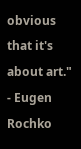obvious that it's about art." - Eugen Rochko